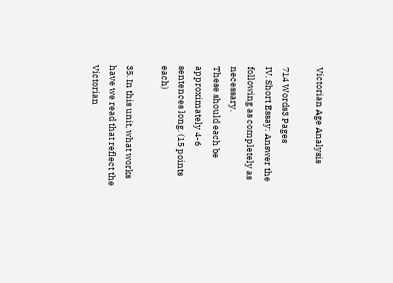Victorian Age Analysis

714 Words3 Pages
IV. Short Essay: Answer the following as completely as necessary.
These should each be approximately 4-6 sentences long. (15 points each)

35. In this unit, what works have we read that reflect the Victorian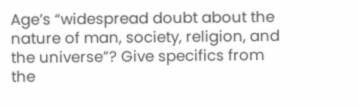Age’s “widespread doubt about the nature of man, society, religion, and the universe”? Give specifics from the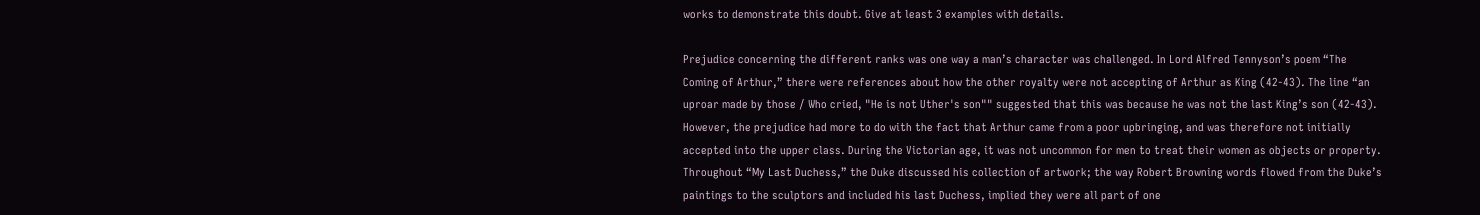works to demonstrate this doubt. Give at least 3 examples with details.

Prejudice concerning the different ranks was one way a man’s character was challenged. In Lord Alfred Tennyson’s poem “The Coming of Arthur,” there were references about how the other royalty were not accepting of Arthur as King (42-43). The line “an uproar made by those / Who cried, "He is not Uther's son"" suggested that this was because he was not the last King’s son (42-43). However, the prejudice had more to do with the fact that Arthur came from a poor upbringing, and was therefore not initially accepted into the upper class. During the Victorian age, it was not uncommon for men to treat their women as objects or property. Throughout “My Last Duchess,” the Duke discussed his collection of artwork; the way Robert Browning words flowed from the Duke’s paintings to the sculptors and included his last Duchess, implied they were all part of one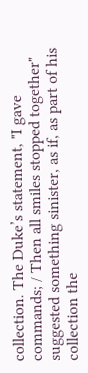collection. The Duke’s statement, "I gave commands; / Then all smiles stopped together" suggested something sinister, as if, as part of his collection the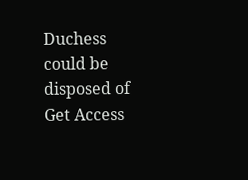Duchess could be disposed of
Get Access